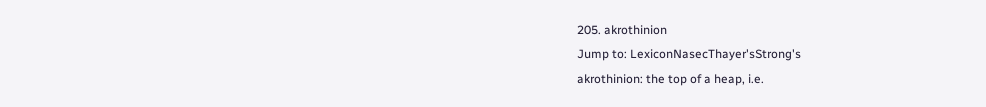205. akrothinion
Jump to: LexiconNasecThayer'sStrong's
akrothinion: the top of a heap, i.e.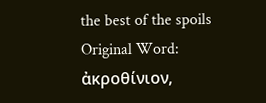the best of the spoils
Original Word: ἀκροθίνιον,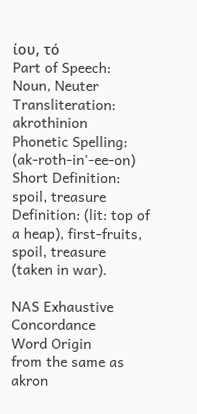ίου, τό
Part of Speech: Noun, Neuter
Transliteration: akrothinion
Phonetic Spelling: (ak-roth-in'-ee-on)
Short Definition: spoil, treasure
Definition: (lit: top of a heap), first-fruits, spoil, treasure (taken in war).

NAS Exhaustive Concordance
Word Origin
from the same as akron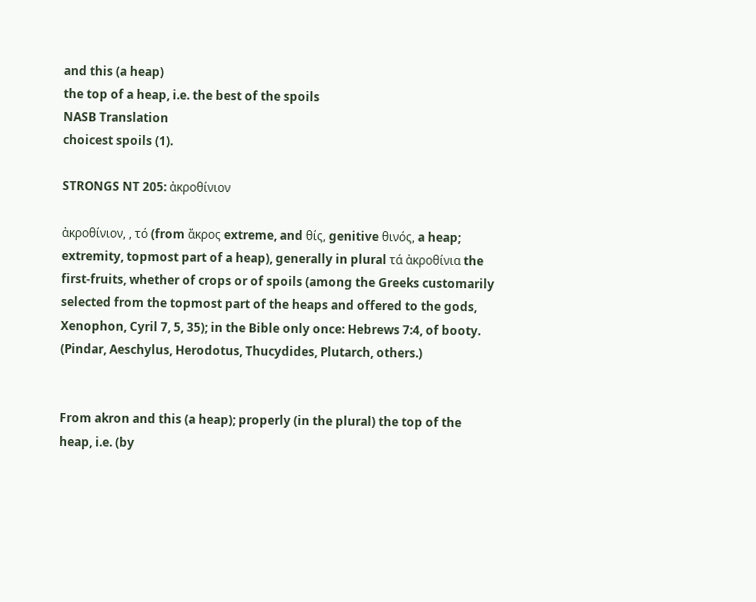and this (a heap)
the top of a heap, i.e. the best of the spoils
NASB Translation
choicest spoils (1).

STRONGS NT 205: ἀκροθίνιον

ἀκροθίνιον, , τό (from ἄκρος extreme, and θίς, genitive θινός, a heap; extremity, topmost part of a heap), generally in plural τά ἀκροθίνια the first-fruits, whether of crops or of spoils (among the Greeks customarily selected from the topmost part of the heaps and offered to the gods, Xenophon, Cyril 7, 5, 35); in the Bible only once: Hebrews 7:4, of booty. (Pindar, Aeschylus, Herodotus, Thucydides, Plutarch, others.)


From akron and this (a heap); properly (in the plural) the top of the heap, i.e. (by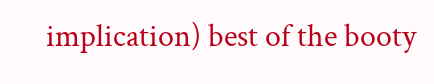implication) best of the booty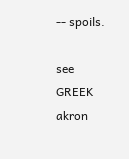-- spoils.

see GREEK akron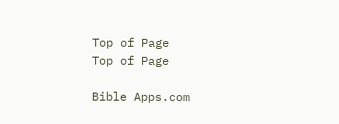Top of Page
Top of Page

Bible Apps.com